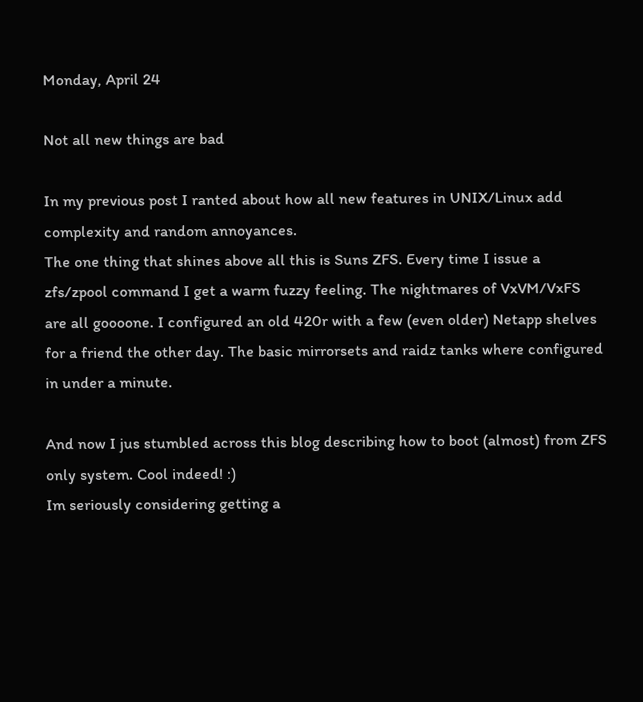Monday, April 24

Not all new things are bad

In my previous post I ranted about how all new features in UNIX/Linux add complexity and random annoyances.
The one thing that shines above all this is Suns ZFS. Every time I issue a zfs/zpool command I get a warm fuzzy feeling. The nightmares of VxVM/VxFS are all goooone. I configured an old 420r with a few (even older) Netapp shelves for a friend the other day. The basic mirrorsets and raidz tanks where configured in under a minute.

And now I jus stumbled across this blog describing how to boot (almost) from ZFS only system. Cool indeed! :)
Im seriously considering getting a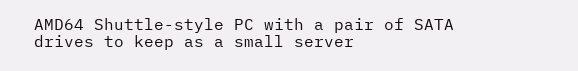AMD64 Shuttle-style PC with a pair of SATA drives to keep as a small server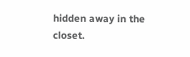hidden away in the closet.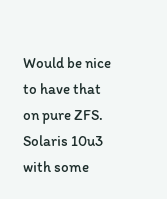Would be nice to have that on pure ZFS.
Solaris 10u3 with some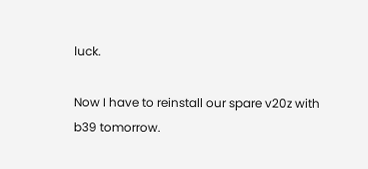luck.

Now I have to reinstall our spare v20z with b39 tomorrow.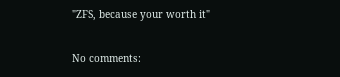"ZFS, because your worth it"

No comments: